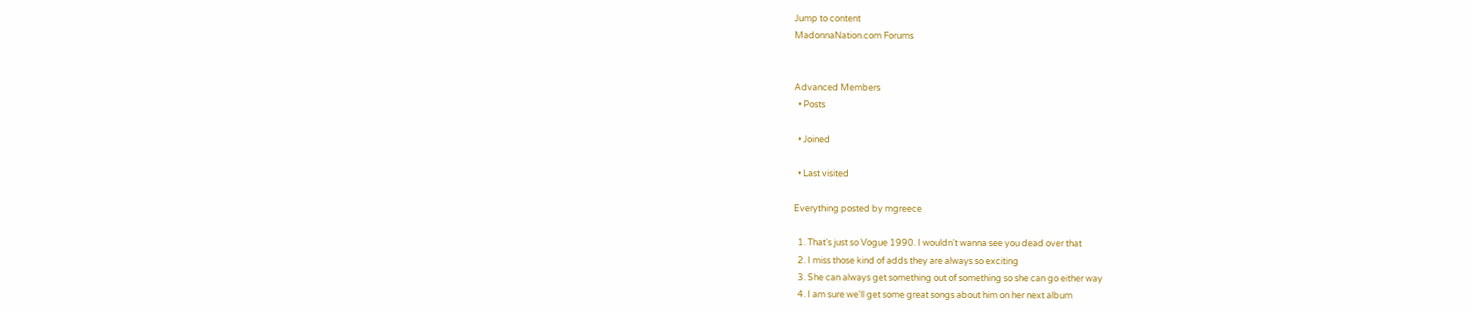Jump to content
MadonnaNation.com Forums


Advanced Members
  • Posts

  • Joined

  • Last visited

Everything posted by mgreece

  1. That's just so Vogue 1990. I wouldn't wanna see you dead over that
  2. I miss those kind of adds they are always so exciting
  3. She can always get something out of something so she can go either way
  4. I am sure we'll get some great songs about him on her next album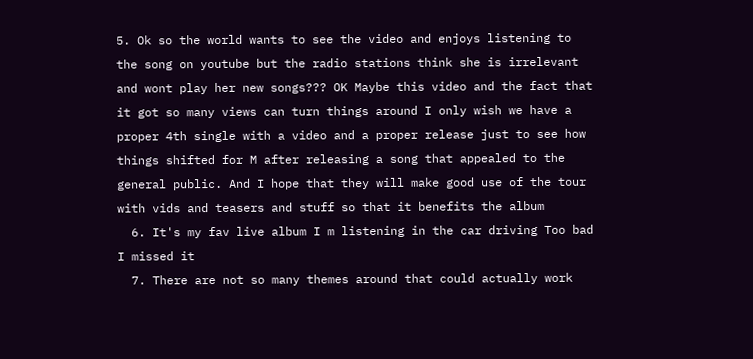5. Ok so the world wants to see the video and enjoys listening to the song on youtube but the radio stations think she is irrelevant and wont play her new songs??? OK Maybe this video and the fact that it got so many views can turn things around I only wish we have a proper 4th single with a video and a proper release just to see how things shifted for M after releasing a song that appealed to the general public. And I hope that they will make good use of the tour with vids and teasers and stuff so that it benefits the album
  6. It's my fav live album I m listening in the car driving Too bad I missed it
  7. There are not so many themes around that could actually work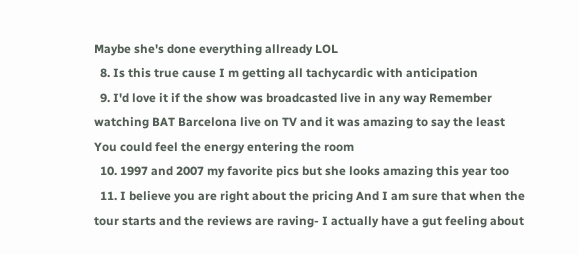Maybe she's done everything allready LOL
  8. Is this true cause I m getting all tachycardic with anticipation
  9. I'd love it if the show was broadcasted live in any way Remember watching BAT Barcelona live on TV and it was amazing to say the least You could feel the energy entering the room
  10. 1997 and 2007 my favorite pics but she looks amazing this year too
  11. I believe you are right about the pricing And I am sure that when the tour starts and the reviews are raving- I actually have a gut feeling about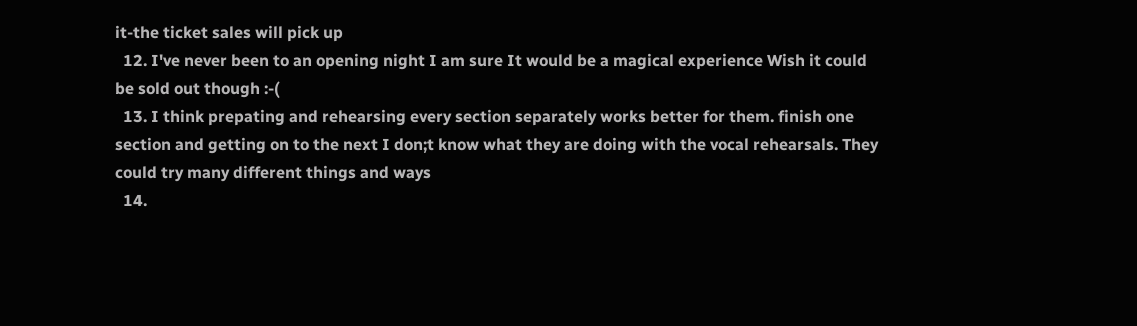it-the ticket sales will pick up
  12. I've never been to an opening night I am sure It would be a magical experience Wish it could be sold out though :-(
  13. I think prepating and rehearsing every section separately works better for them. finish one section and getting on to the next I don;t know what they are doing with the vocal rehearsals. They could try many different things and ways
  14.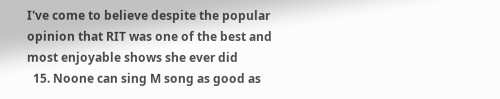I've come to believe despite the popular opinion that RIT was one of the best and most enjoyable shows she ever did
  15. Noone can sing M song as good as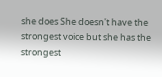she does She doesn't have the strongest voice but she has the strongest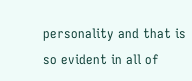personality and that is so evident in all of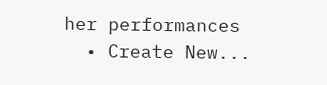her performances
  • Create New...